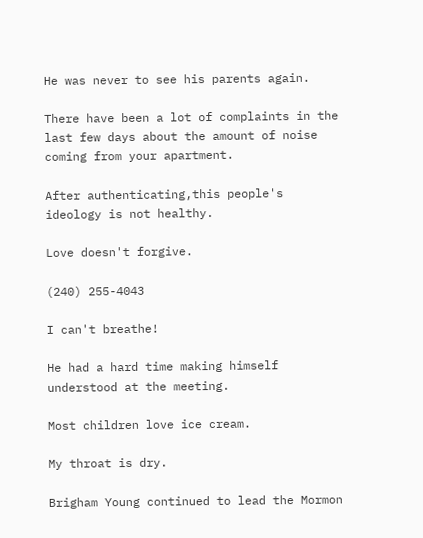He was never to see his parents again.

There have been a lot of complaints in the last few days about the amount of noise coming from your apartment.

After authenticating,this people's ideology is not healthy.

Love doesn't forgive.

(240) 255-4043

I can't breathe!

He had a hard time making himself understood at the meeting.

Most children love ice cream.

My throat is dry.

Brigham Young continued to lead the Mormon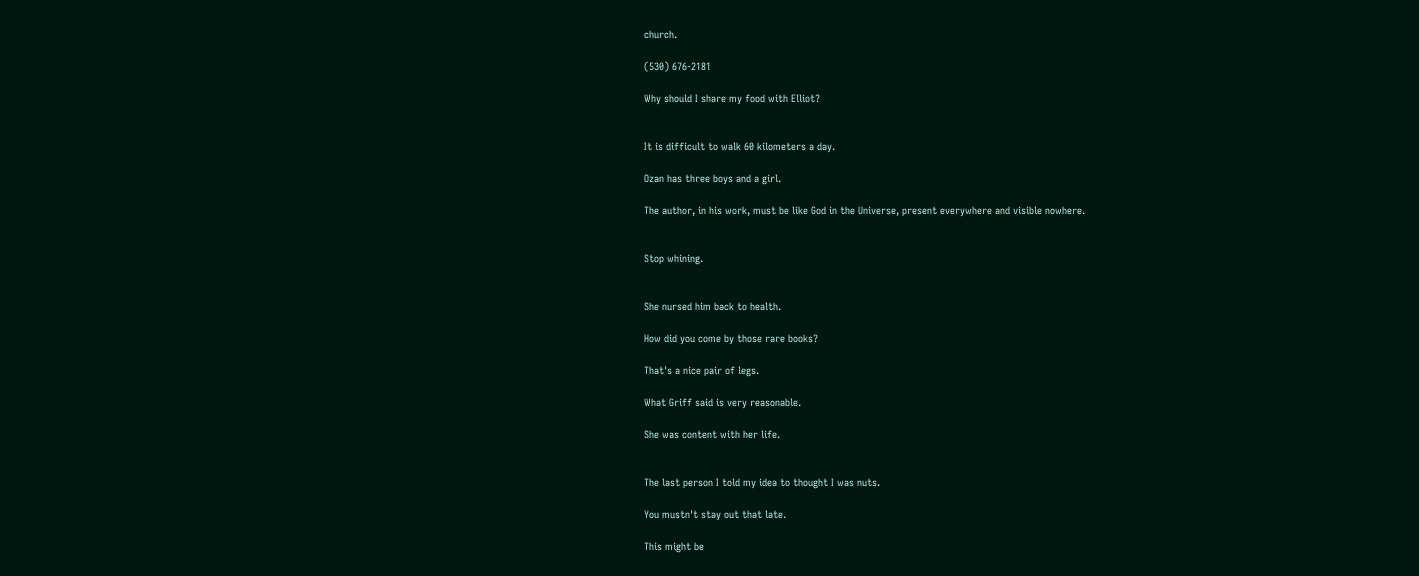church.

(530) 676-2181

Why should I share my food with Elliot?


It is difficult to walk 60 kilometers a day.

Ozan has three boys and a girl.

The author, in his work, must be like God in the Universe, present everywhere and visible nowhere.


Stop whining.


She nursed him back to health.

How did you come by those rare books?

That's a nice pair of legs.

What Griff said is very reasonable.

She was content with her life.


The last person I told my idea to thought I was nuts.

You mustn't stay out that late.

This might be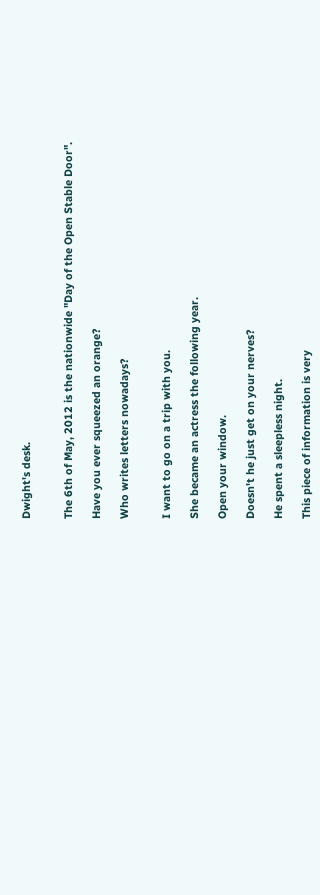Dwight's desk.


The 6th of May, 2012 is the nationwide "Day of the Open Stable Door".

Have you ever squeezed an orange?

Who writes letters nowadays?


I want to go on a trip with you.

She became an actress the following year.

Open your window.

Doesn't he just get on your nerves?

He spent a sleepless night.

This piece of information is very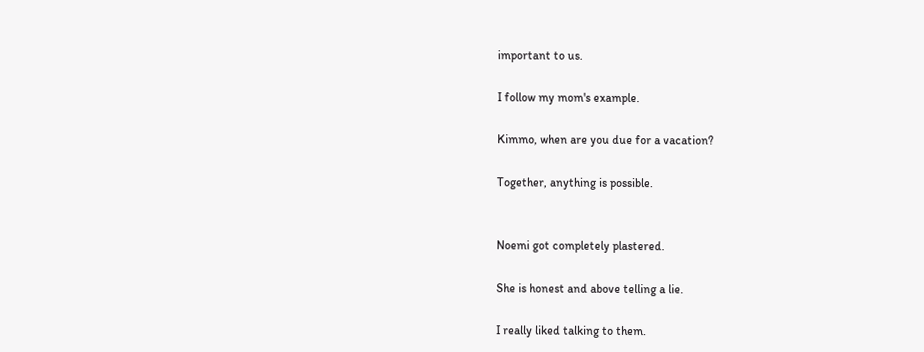important to us.

I follow my mom's example.

Kimmo, when are you due for a vacation?

Together, anything is possible.


Noemi got completely plastered.

She is honest and above telling a lie.

I really liked talking to them.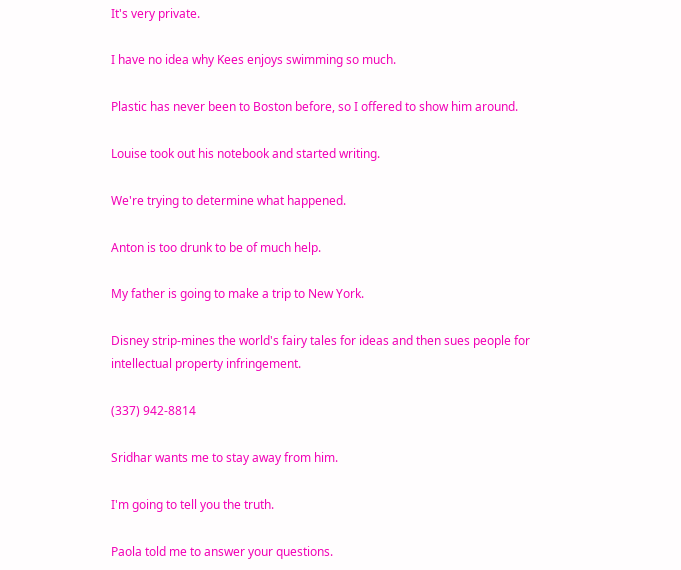It's very private.

I have no idea why Kees enjoys swimming so much.

Plastic has never been to Boston before, so I offered to show him around.

Louise took out his notebook and started writing.

We're trying to determine what happened.

Anton is too drunk to be of much help.

My father is going to make a trip to New York.

Disney strip-mines the world's fairy tales for ideas and then sues people for intellectual property infringement.

(337) 942-8814

Sridhar wants me to stay away from him.

I'm going to tell you the truth.

Paola told me to answer your questions.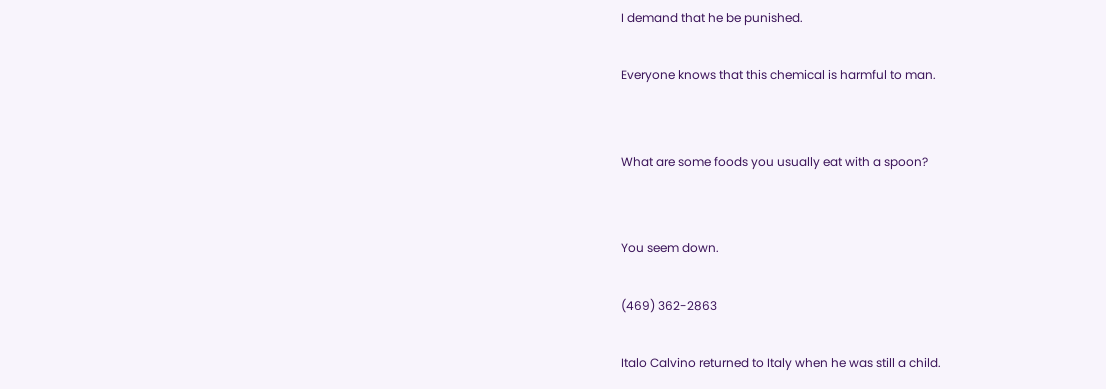I demand that he be punished.

Everyone knows that this chemical is harmful to man.


What are some foods you usually eat with a spoon?


You seem down.

(469) 362-2863

Italo Calvino returned to Italy when he was still a child.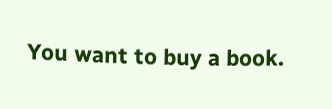You want to buy a book.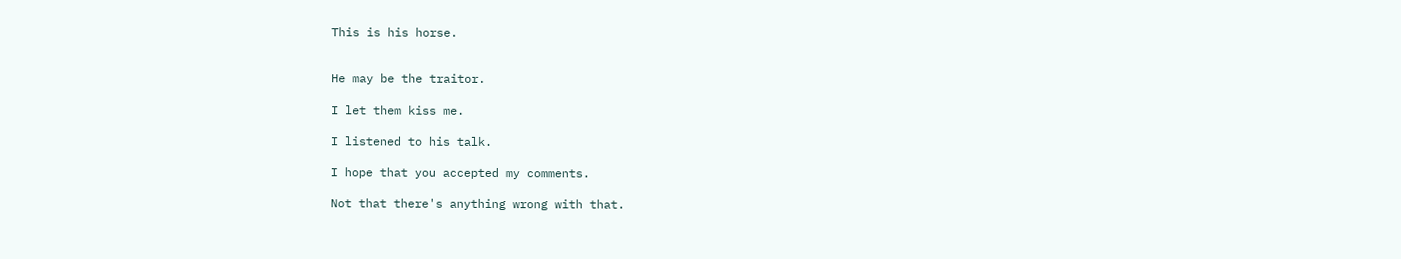This is his horse.


He may be the traitor.

I let them kiss me.

I listened to his talk.

I hope that you accepted my comments.

Not that there's anything wrong with that.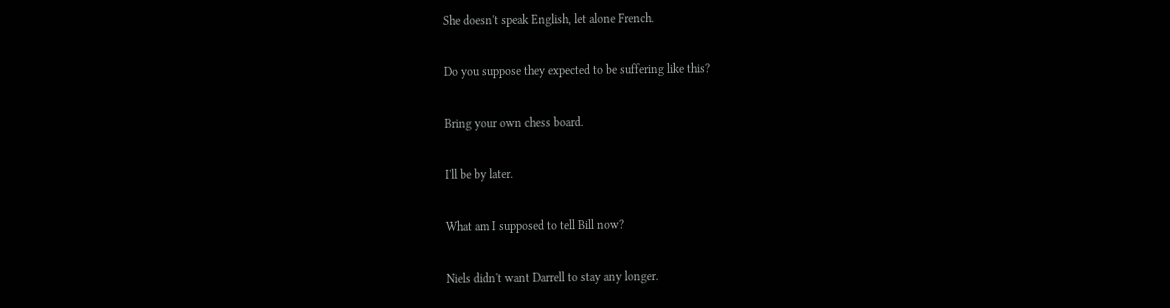She doesn't speak English, let alone French.

Do you suppose they expected to be suffering like this?

Bring your own chess board.

I'll be by later.

What am I supposed to tell Bill now?

Niels didn't want Darrell to stay any longer.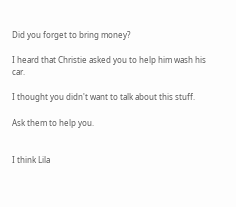Did you forget to bring money?

I heard that Christie asked you to help him wash his car.

I thought you didn't want to talk about this stuff.

Ask them to help you.


I think Lila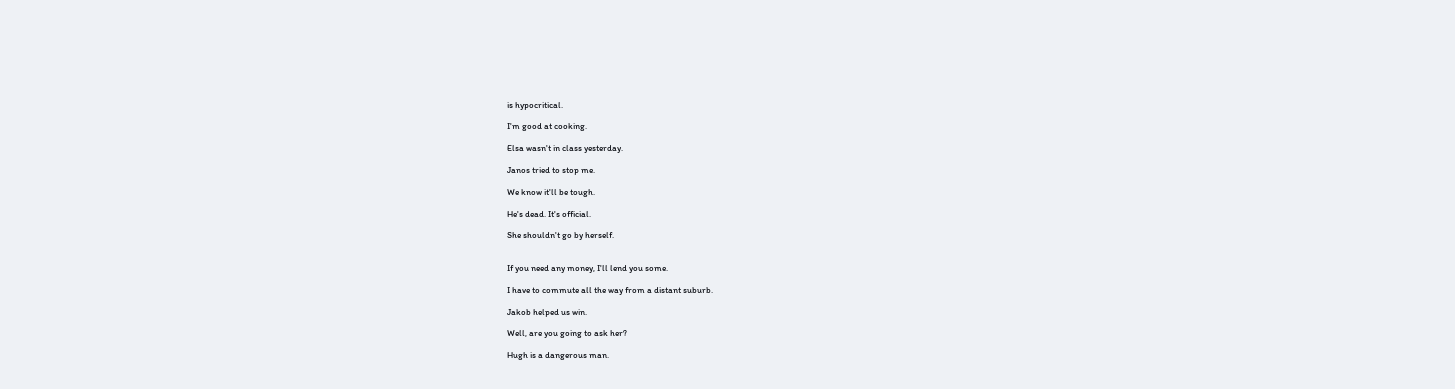is hypocritical.

I'm good at cooking.

Elsa wasn't in class yesterday.

Janos tried to stop me.

We know it'll be tough.

He's dead. It's official.

She shouldn't go by herself.


If you need any money, I'll lend you some.

I have to commute all the way from a distant suburb.

Jakob helped us win.

Well, are you going to ask her?

Hugh is a dangerous man.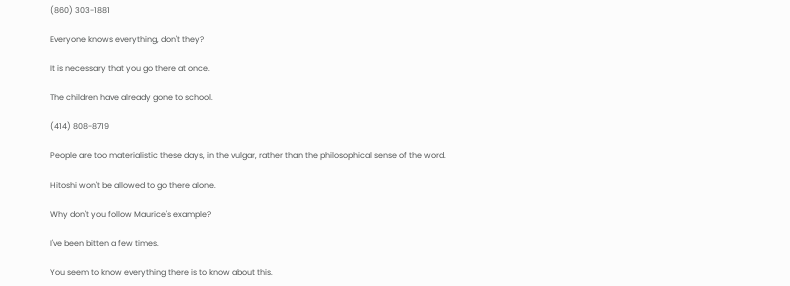(860) 303-1881

Everyone knows everything, don't they?

It is necessary that you go there at once.

The children have already gone to school.

(414) 808-8719

People are too materialistic these days, in the vulgar, rather than the philosophical sense of the word.

Hitoshi won't be allowed to go there alone.

Why don't you follow Maurice's example?

I've been bitten a few times.

You seem to know everything there is to know about this.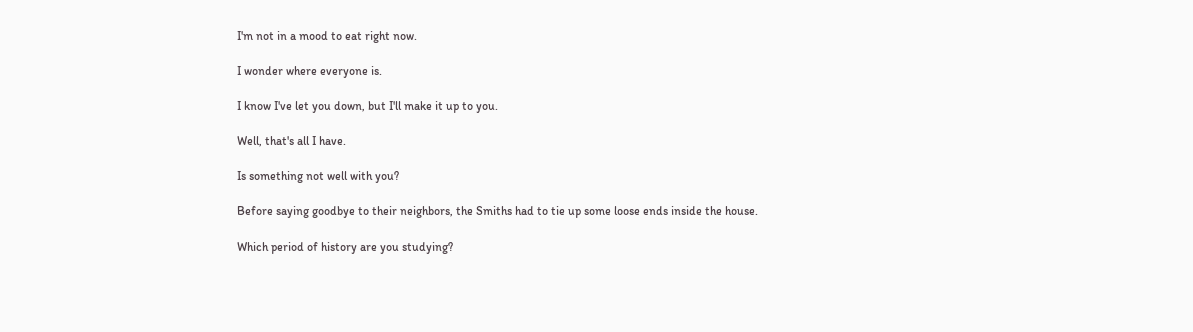I'm not in a mood to eat right now.

I wonder where everyone is.

I know I've let you down, but I'll make it up to you.

Well, that's all I have.

Is something not well with you?

Before saying goodbye to their neighbors, the Smiths had to tie up some loose ends inside the house.

Which period of history are you studying?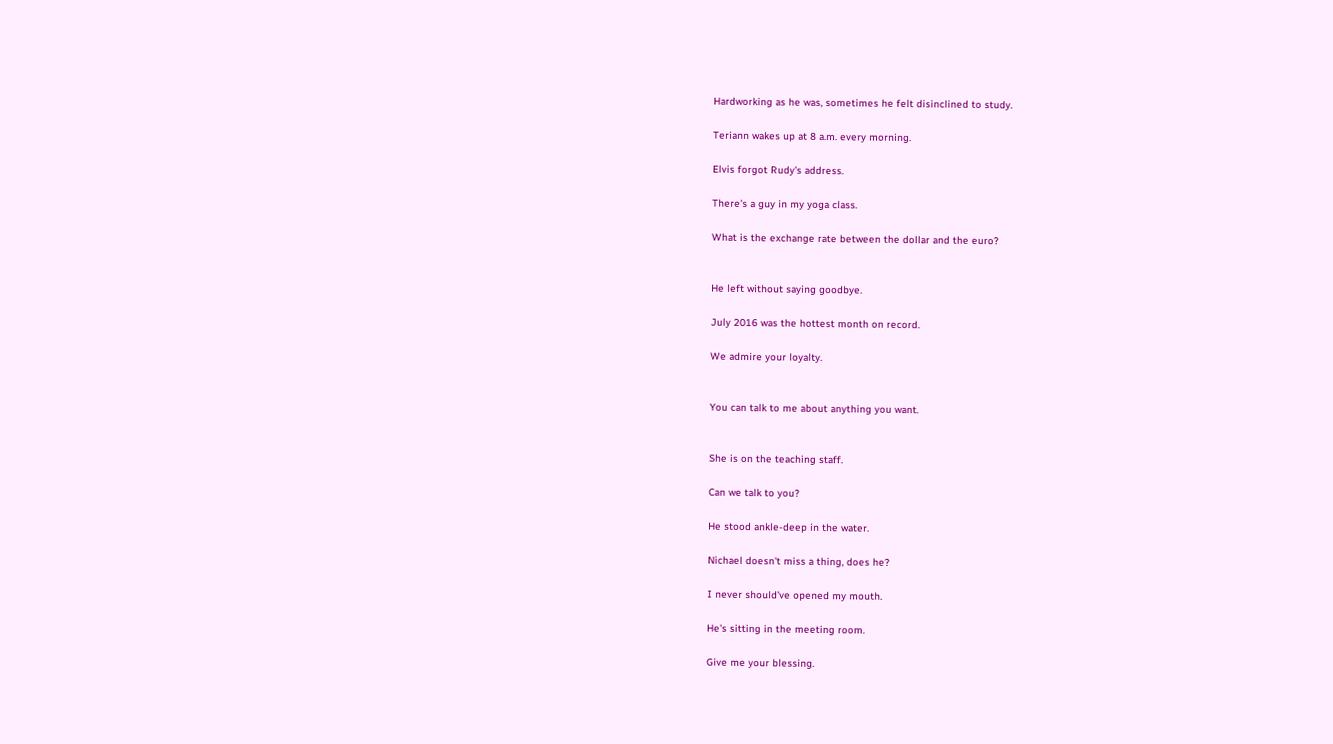Hardworking as he was, sometimes he felt disinclined to study.

Teriann wakes up at 8 a.m. every morning.

Elvis forgot Rudy's address.

There's a guy in my yoga class.

What is the exchange rate between the dollar and the euro?


He left without saying goodbye.

July 2016 was the hottest month on record.

We admire your loyalty.


You can talk to me about anything you want.


She is on the teaching staff.

Can we talk to you?

He stood ankle-deep in the water.

Nichael doesn't miss a thing, does he?

I never should've opened my mouth.

He's sitting in the meeting room.

Give me your blessing.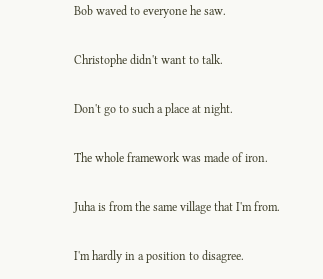Bob waved to everyone he saw.

Christophe didn't want to talk.

Don't go to such a place at night.

The whole framework was made of iron.

Juha is from the same village that I'm from.

I'm hardly in a position to disagree.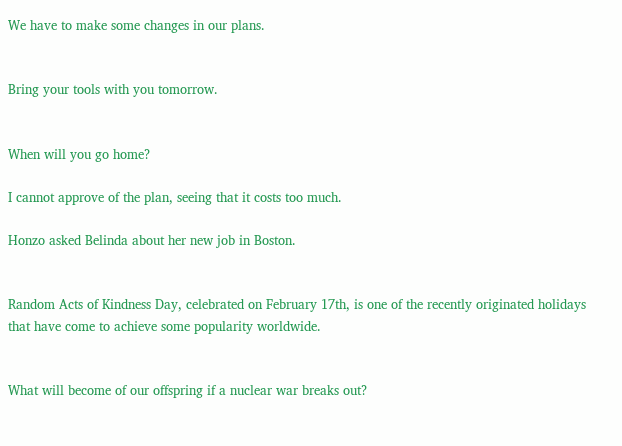We have to make some changes in our plans.


Bring your tools with you tomorrow.


When will you go home?

I cannot approve of the plan, seeing that it costs too much.

Honzo asked Belinda about her new job in Boston.


Random Acts of Kindness Day, celebrated on February 17th, is one of the recently originated holidays that have come to achieve some popularity worldwide.


What will become of our offspring if a nuclear war breaks out?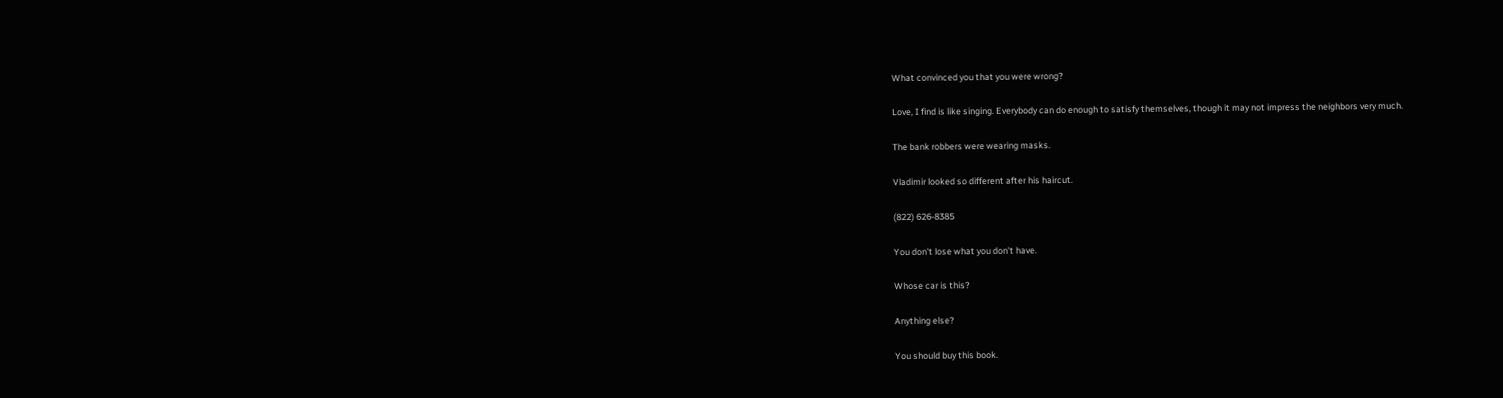What convinced you that you were wrong?

Love, I find is like singing. Everybody can do enough to satisfy themselves, though it may not impress the neighbors very much.

The bank robbers were wearing masks.

Vladimir looked so different after his haircut.

(822) 626-8385

You don't lose what you don't have.

Whose car is this?

Anything else?

You should buy this book.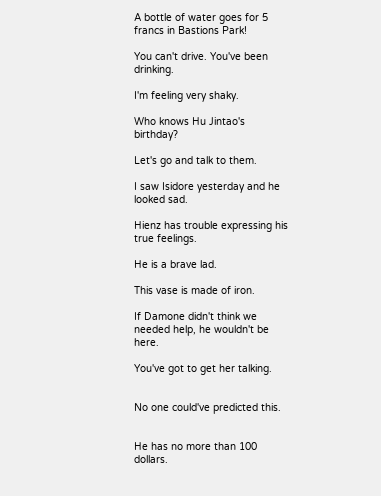A bottle of water goes for 5 francs in Bastions Park!

You can't drive. You've been drinking.

I'm feeling very shaky.

Who knows Hu Jintao's birthday?

Let's go and talk to them.

I saw Isidore yesterday and he looked sad.

Hienz has trouble expressing his true feelings.

He is a brave lad.

This vase is made of iron.

If Damone didn't think we needed help, he wouldn't be here.

You've got to get her talking.


No one could've predicted this.


He has no more than 100 dollars.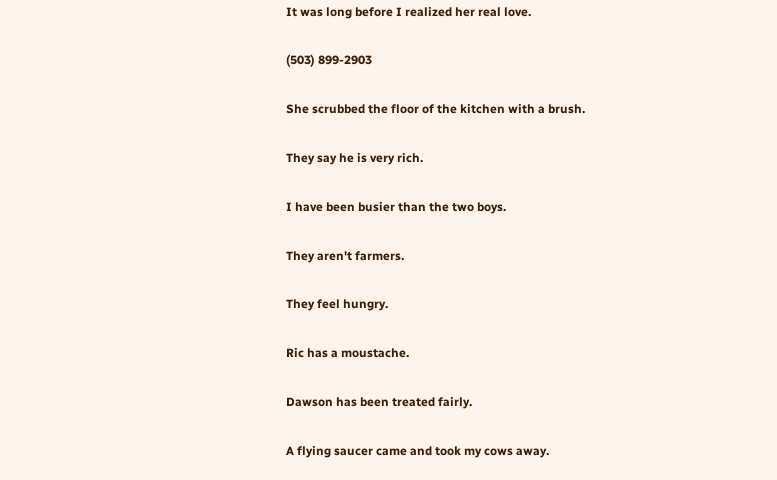It was long before I realized her real love.

(503) 899-2903

She scrubbed the floor of the kitchen with a brush.

They say he is very rich.

I have been busier than the two boys.

They aren't farmers.

They feel hungry.

Ric has a moustache.

Dawson has been treated fairly.

A flying saucer came and took my cows away.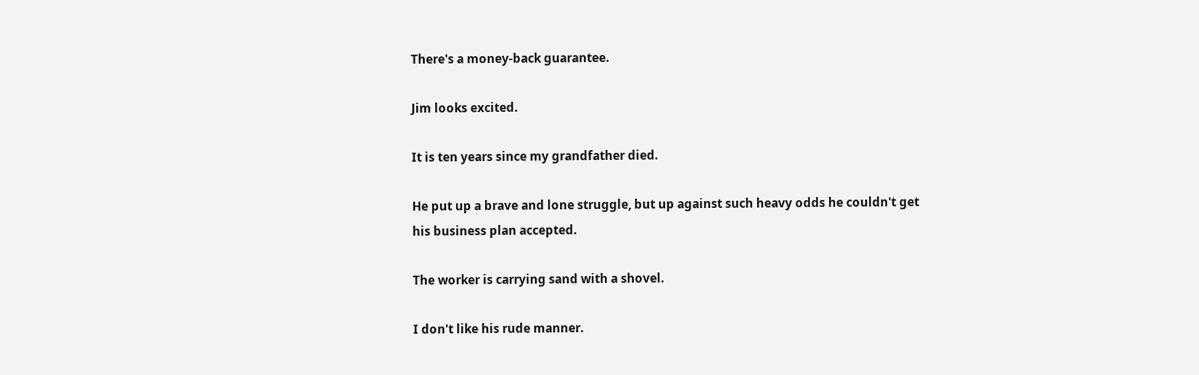There's a money-back guarantee.

Jim looks excited.

It is ten years since my grandfather died.

He put up a brave and lone struggle, but up against such heavy odds he couldn't get his business plan accepted.

The worker is carrying sand with a shovel.

I don't like his rude manner.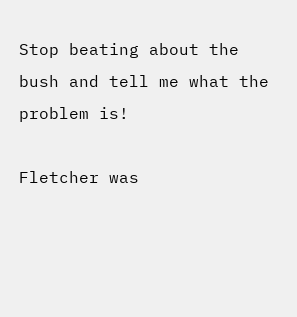Stop beating about the bush and tell me what the problem is!

Fletcher was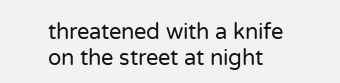threatened with a knife on the street at night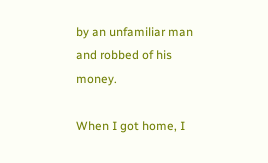by an unfamiliar man and robbed of his money.

When I got home, I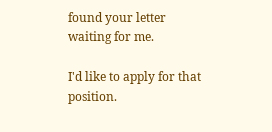found your letter waiting for me.

I'd like to apply for that position.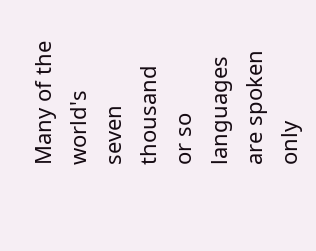Many of the world's seven thousand or so languages are spoken only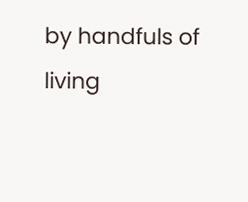by handfuls of living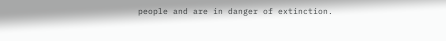people and are in danger of extinction.